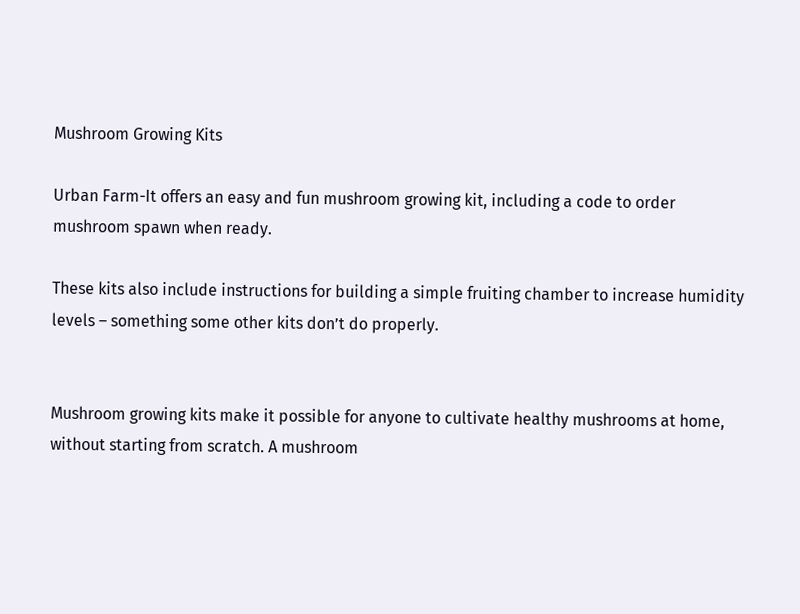Mushroom Growing Kits

Urban Farm-It offers an easy and fun mushroom growing kit, including a code to order mushroom spawn when ready.

These kits also include instructions for building a simple fruiting chamber to increase humidity levels – something some other kits don’t do properly.


Mushroom growing kits make it possible for anyone to cultivate healthy mushrooms at home, without starting from scratch. A mushroom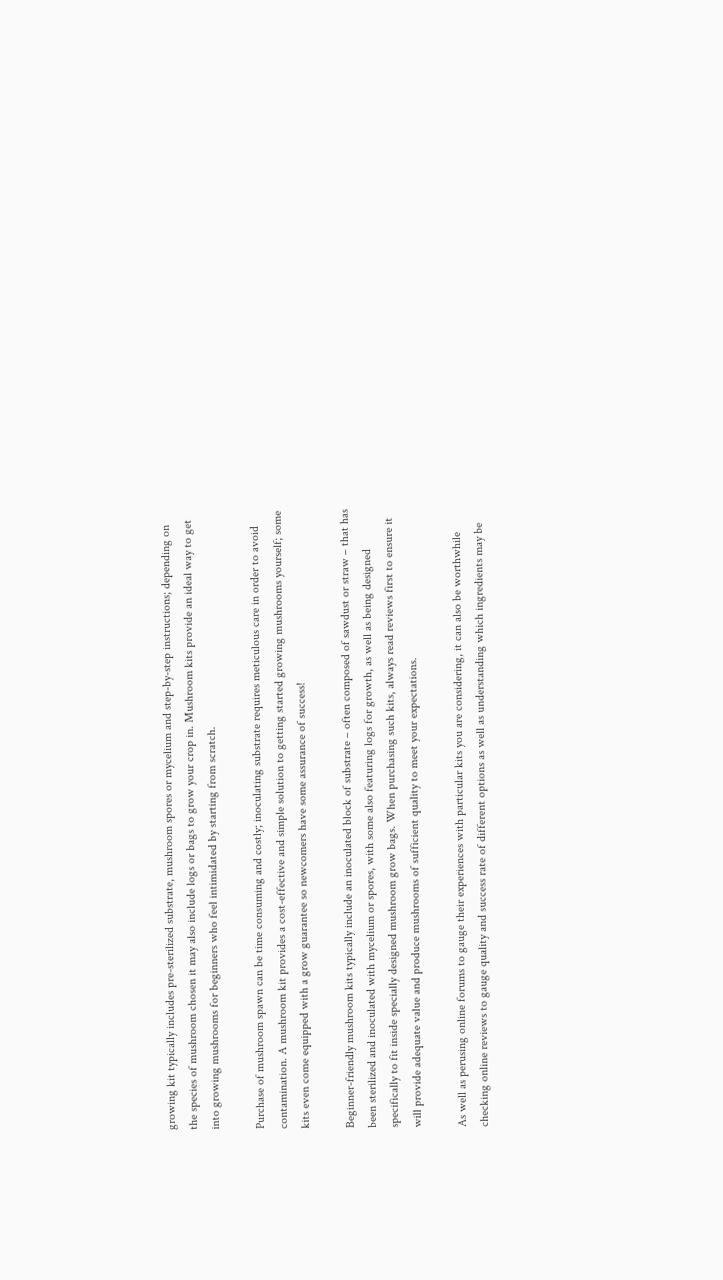growing kit typically includes pre-sterilized substrate, mushroom spores or mycelium and step-by-step instructions; depending on the species of mushroom chosen it may also include logs or bags to grow your crop in. Mushroom kits provide an ideal way to get into growing mushrooms for beginners who feel intimidated by starting from scratch.

Purchase of mushroom spawn can be time consuming and costly; inoculating substrate requires meticulous care in order to avoid contamination. A mushroom kit provides a cost-effective and simple solution to getting started growing mushrooms yourself; some kits even come equipped with a grow guarantee so newcomers have some assurance of success!

Beginner-friendly mushroom kits typically include an inoculated block of substrate – often composed of sawdust or straw – that has been sterilized and inoculated with mycelium or spores, with some also featuring logs for growth, as well as being designed specifically to fit inside specially designed mushroom grow bags. When purchasing such kits, always read reviews first to ensure it will provide adequate value and produce mushrooms of sufficient quality to meet your expectations.

As well as perusing online forums to gauge their experiences with particular kits you are considering, it can also be worthwhile checking online reviews to gauge quality and success rate of different options as well as understanding which ingredients may be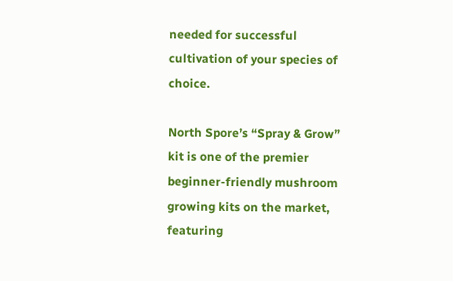needed for successful cultivation of your species of choice.

North Spore’s “Spray & Grow” kit is one of the premier beginner-friendly mushroom growing kits on the market, featuring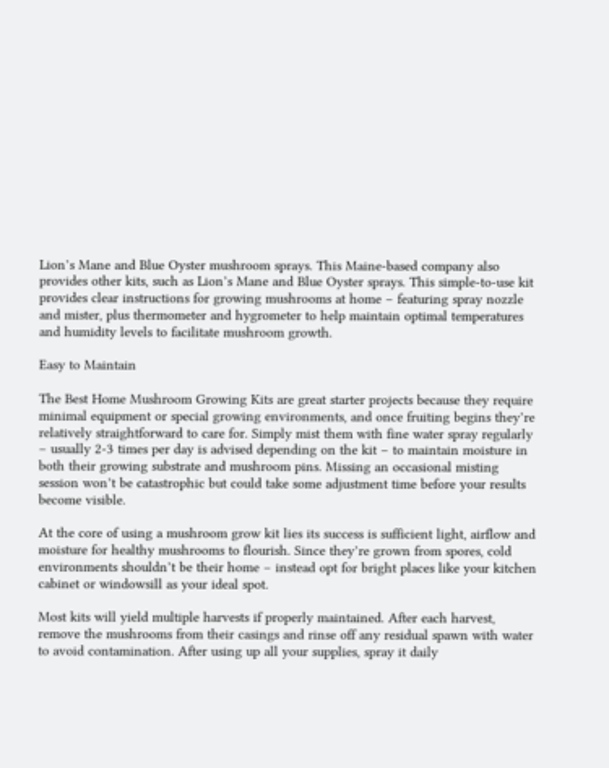Lion’s Mane and Blue Oyster mushroom sprays. This Maine-based company also provides other kits, such as Lion’s Mane and Blue Oyster sprays. This simple-to-use kit provides clear instructions for growing mushrooms at home – featuring spray nozzle and mister, plus thermometer and hygrometer to help maintain optimal temperatures and humidity levels to facilitate mushroom growth.

Easy to Maintain

The Best Home Mushroom Growing Kits are great starter projects because they require minimal equipment or special growing environments, and once fruiting begins they’re relatively straightforward to care for. Simply mist them with fine water spray regularly – usually 2-3 times per day is advised depending on the kit – to maintain moisture in both their growing substrate and mushroom pins. Missing an occasional misting session won’t be catastrophic but could take some adjustment time before your results become visible.

At the core of using a mushroom grow kit lies its success is sufficient light, airflow and moisture for healthy mushrooms to flourish. Since they’re grown from spores, cold environments shouldn’t be their home – instead opt for bright places like your kitchen cabinet or windowsill as your ideal spot.

Most kits will yield multiple harvests if properly maintained. After each harvest, remove the mushrooms from their casings and rinse off any residual spawn with water to avoid contamination. After using up all your supplies, spray it daily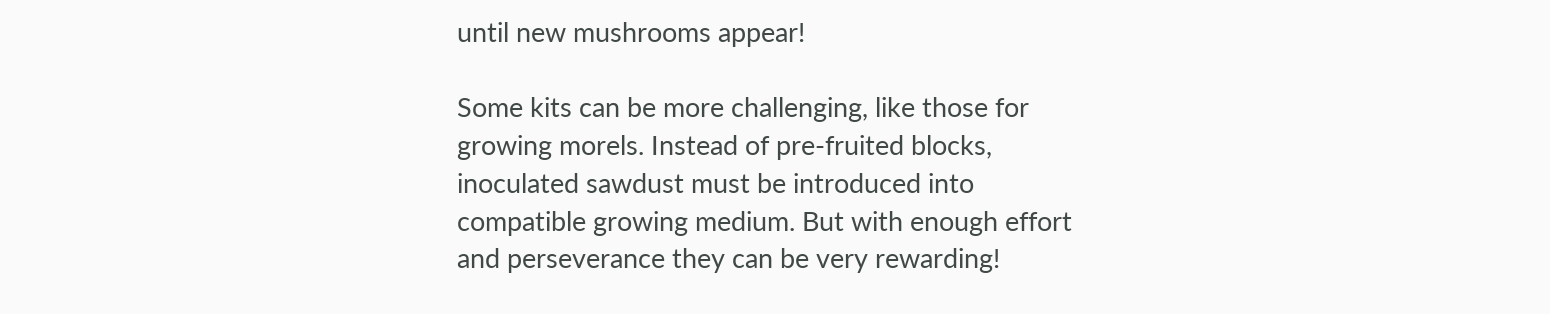until new mushrooms appear!

Some kits can be more challenging, like those for growing morels. Instead of pre-fruited blocks, inoculated sawdust must be introduced into compatible growing medium. But with enough effort and perseverance they can be very rewarding!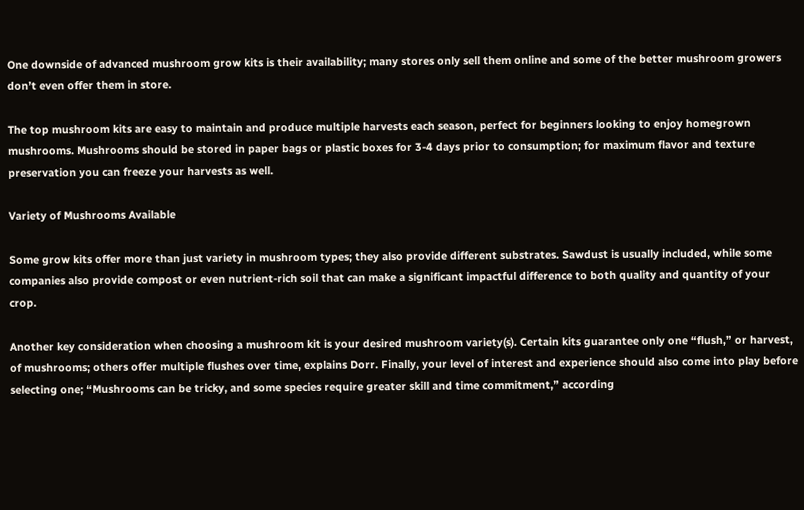One downside of advanced mushroom grow kits is their availability; many stores only sell them online and some of the better mushroom growers don’t even offer them in store.

The top mushroom kits are easy to maintain and produce multiple harvests each season, perfect for beginners looking to enjoy homegrown mushrooms. Mushrooms should be stored in paper bags or plastic boxes for 3-4 days prior to consumption; for maximum flavor and texture preservation you can freeze your harvests as well.

Variety of Mushrooms Available

Some grow kits offer more than just variety in mushroom types; they also provide different substrates. Sawdust is usually included, while some companies also provide compost or even nutrient-rich soil that can make a significant impactful difference to both quality and quantity of your crop.

Another key consideration when choosing a mushroom kit is your desired mushroom variety(s). Certain kits guarantee only one “flush,” or harvest, of mushrooms; others offer multiple flushes over time, explains Dorr. Finally, your level of interest and experience should also come into play before selecting one; “Mushrooms can be tricky, and some species require greater skill and time commitment,” according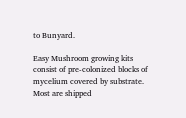to Bunyard.

Easy Mushroom growing kits consist of pre-colonized blocks of mycelium covered by substrate. Most are shipped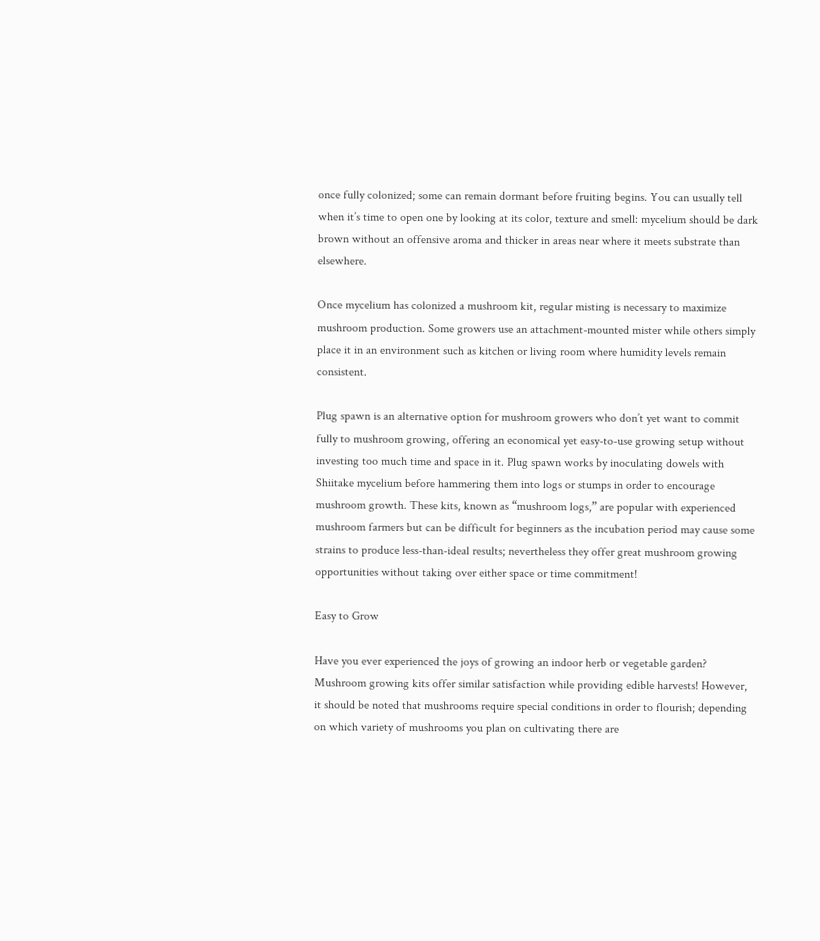once fully colonized; some can remain dormant before fruiting begins. You can usually tell when it’s time to open one by looking at its color, texture and smell: mycelium should be dark brown without an offensive aroma and thicker in areas near where it meets substrate than elsewhere.

Once mycelium has colonized a mushroom kit, regular misting is necessary to maximize mushroom production. Some growers use an attachment-mounted mister while others simply place it in an environment such as kitchen or living room where humidity levels remain consistent.

Plug spawn is an alternative option for mushroom growers who don’t yet want to commit fully to mushroom growing, offering an economical yet easy-to-use growing setup without investing too much time and space in it. Plug spawn works by inoculating dowels with Shiitake mycelium before hammering them into logs or stumps in order to encourage mushroom growth. These kits, known as “mushroom logs,” are popular with experienced mushroom farmers but can be difficult for beginners as the incubation period may cause some strains to produce less-than-ideal results; nevertheless they offer great mushroom growing opportunities without taking over either space or time commitment!

Easy to Grow

Have you ever experienced the joys of growing an indoor herb or vegetable garden? Mushroom growing kits offer similar satisfaction while providing edible harvests! However, it should be noted that mushrooms require special conditions in order to flourish; depending on which variety of mushrooms you plan on cultivating there are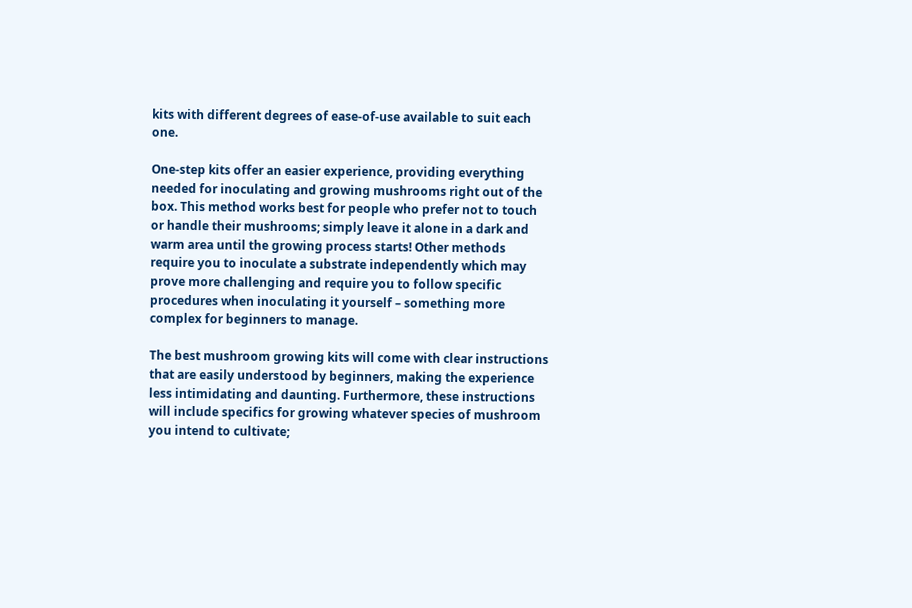kits with different degrees of ease-of-use available to suit each one.

One-step kits offer an easier experience, providing everything needed for inoculating and growing mushrooms right out of the box. This method works best for people who prefer not to touch or handle their mushrooms; simply leave it alone in a dark and warm area until the growing process starts! Other methods require you to inoculate a substrate independently which may prove more challenging and require you to follow specific procedures when inoculating it yourself – something more complex for beginners to manage.

The best mushroom growing kits will come with clear instructions that are easily understood by beginners, making the experience less intimidating and daunting. Furthermore, these instructions will include specifics for growing whatever species of mushroom you intend to cultivate;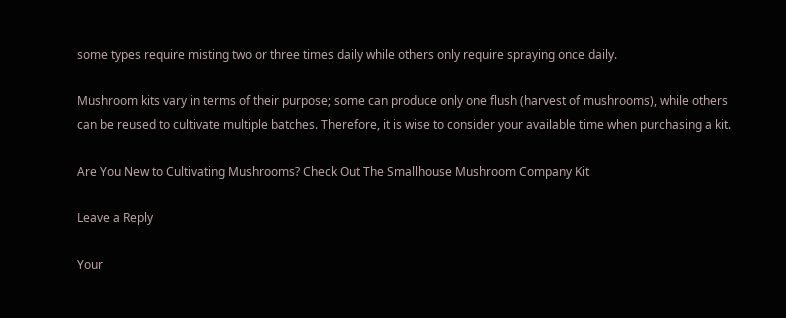some types require misting two or three times daily while others only require spraying once daily.

Mushroom kits vary in terms of their purpose; some can produce only one flush (harvest of mushrooms), while others can be reused to cultivate multiple batches. Therefore, it is wise to consider your available time when purchasing a kit.

Are You New to Cultivating Mushrooms? Check Out The Smallhouse Mushroom Company Kit

Leave a Reply

Your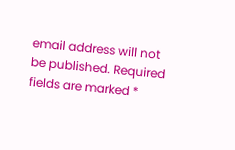email address will not be published. Required fields are marked *